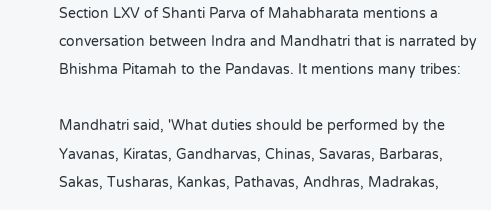Section LXV of Shanti Parva of Mahabharata mentions a conversation between Indra and Mandhatri that is narrated by Bhishma Pitamah to the Pandavas. It mentions many tribes:

Mandhatri said, 'What duties should be performed by the Yavanas, Kiratas, Gandharvas, Chinas, Savaras, Barbaras, Sakas, Tusharas, Kankas, Pathavas, Andhras, Madrakas,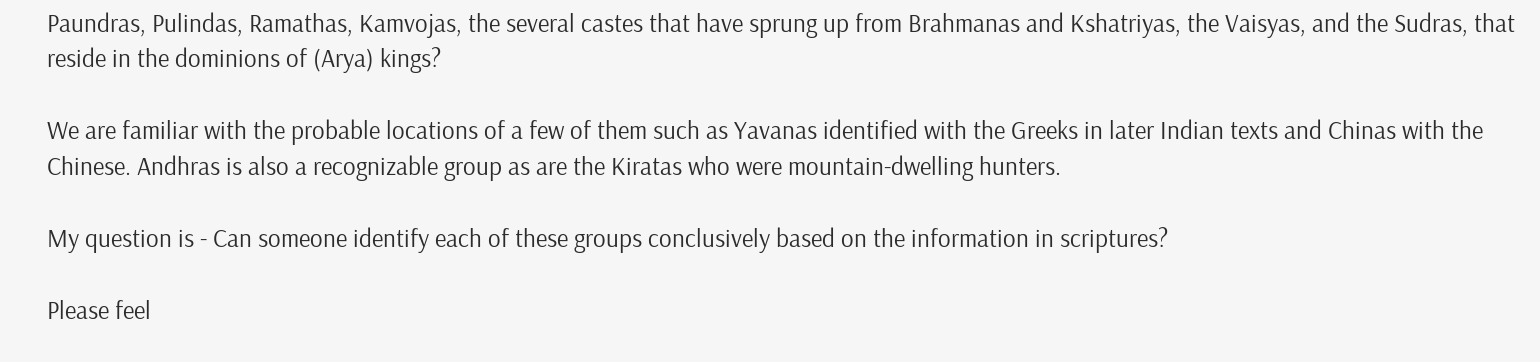Paundras, Pulindas, Ramathas, Kamvojas, the several castes that have sprung up from Brahmanas and Kshatriyas, the Vaisyas, and the Sudras, that reside in the dominions of (Arya) kings?

We are familiar with the probable locations of a few of them such as Yavanas identified with the Greeks in later Indian texts and Chinas with the Chinese. Andhras is also a recognizable group as are the Kiratas who were mountain-dwelling hunters.

My question is - Can someone identify each of these groups conclusively based on the information in scriptures?

Please feel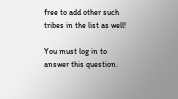free to add other such tribes in the list as well!

You must log in to answer this question.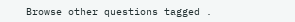Browse other questions tagged .